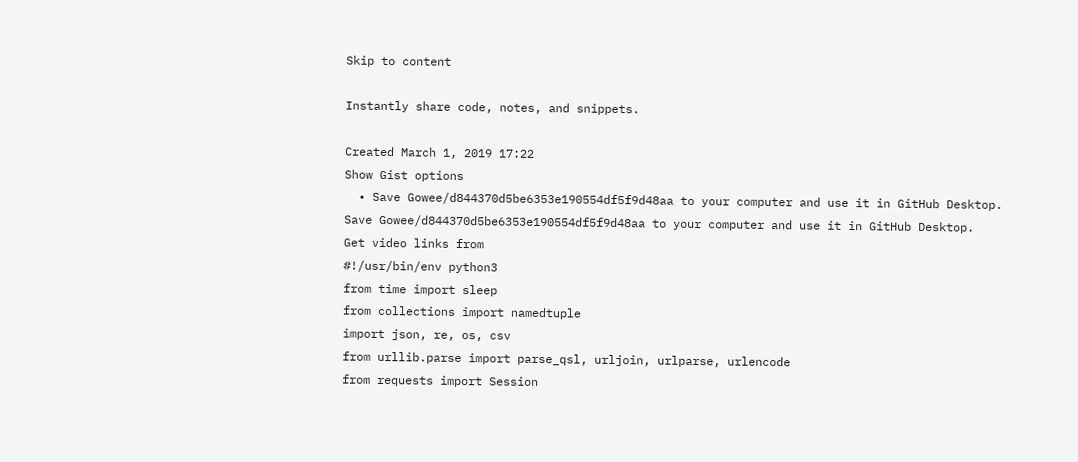Skip to content

Instantly share code, notes, and snippets.

Created March 1, 2019 17:22
Show Gist options
  • Save Gowee/d844370d5be6353e190554df5f9d48aa to your computer and use it in GitHub Desktop.
Save Gowee/d844370d5be6353e190554df5f9d48aa to your computer and use it in GitHub Desktop.
Get video links from
#!/usr/bin/env python3
from time import sleep
from collections import namedtuple
import json, re, os, csv
from urllib.parse import parse_qsl, urljoin, urlparse, urlencode
from requests import Session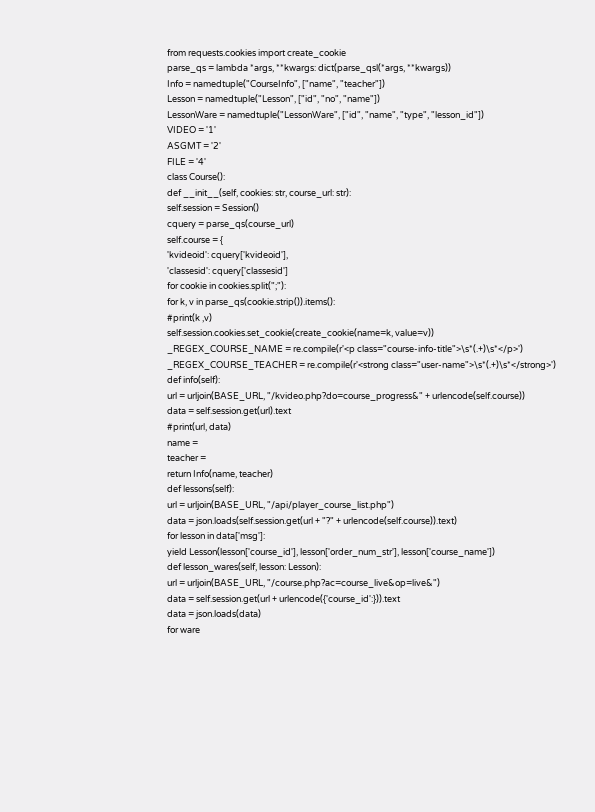from requests.cookies import create_cookie
parse_qs = lambda *args, **kwargs: dict(parse_qsl(*args, **kwargs))
Info = namedtuple("CourseInfo", ["name", "teacher"])
Lesson = namedtuple("Lesson", ["id", "no", "name"])
LessonWare = namedtuple("LessonWare", ["id", "name", "type", "lesson_id"])
VIDEO = '1'
ASGMT = '2'
FILE = '4'
class Course():
def __init__(self, cookies: str, course_url: str):
self.session = Session()
cquery = parse_qs(course_url)
self.course = {
'kvideoid': cquery['kvideoid'],
'classesid': cquery['classesid']
for cookie in cookies.split(";"):
for k, v in parse_qs(cookie.strip()).items():
#print(k ,v)
self.session.cookies.set_cookie(create_cookie(name=k, value=v))
_REGEX_COURSE_NAME = re.compile(r'<p class="course-info-title">\s*(.+)\s*</p>')
_REGEX_COURSE_TEACHER = re.compile(r'<strong class="user-name">\s*(.+)\s*</strong>')
def info(self):
url = urljoin(BASE_URL, "/kvideo.php?do=course_progress&" + urlencode(self.course))
data = self.session.get(url).text
#print(url, data)
name =
teacher =
return Info(name, teacher)
def lessons(self):
url = urljoin(BASE_URL, "/api/player_course_list.php")
data = json.loads(self.session.get(url + "?" + urlencode(self.course)).text)
for lesson in data['msg']:
yield Lesson(lesson['course_id'], lesson['order_num_str'], lesson['course_name'])
def lesson_wares(self, lesson: Lesson):
url = urljoin(BASE_URL, "/course.php?ac=course_live&op=live&")
data = self.session.get(url + urlencode({'course_id':})).text
data = json.loads(data)
for ware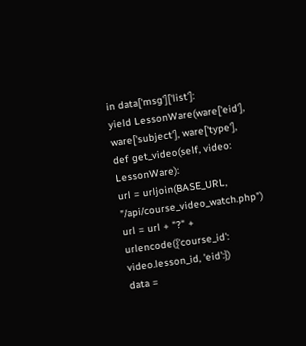in data['msg']['list']:
yield LessonWare(ware['eid'], ware['subject'], ware['type'],
def get_video(self, video: LessonWare):
url = urljoin(BASE_URL, "/api/course_video_watch.php")
url = url + "?" + urlencode({'course_id': video.lesson_id, 'eid':})
data =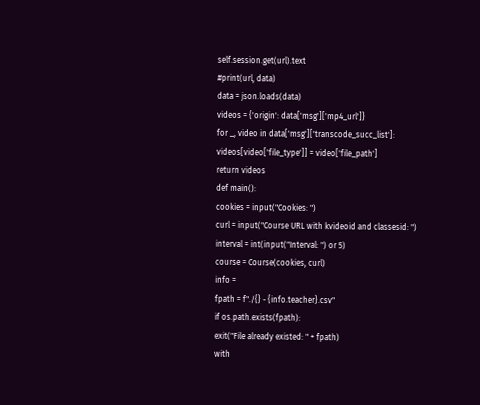self.session.get(url).text
#print(url, data)
data = json.loads(data)
videos = {'origin': data['msg']['mp4_url']}
for _, video in data['msg']['transcode_succ_list']:
videos[video['file_type']] = video['file_path']
return videos
def main():
cookies = input("Cookies: ")
curl = input("Course URL with kvideoid and classesid: ")
interval = int(input("Interval: ") or 5)
course = Course(cookies, curl)
info =
fpath = f"./{} - {info.teacher}.csv"
if os.path.exists(fpath):
exit("File already existed: " + fpath)
with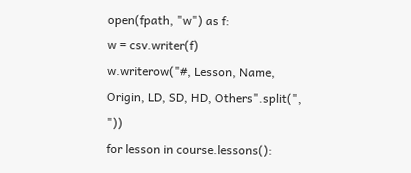open(fpath, "w") as f:
w = csv.writer(f)
w.writerow("#, Lesson, Name, Origin, LD, SD, HD, Others".split(", "))
for lesson in course.lessons():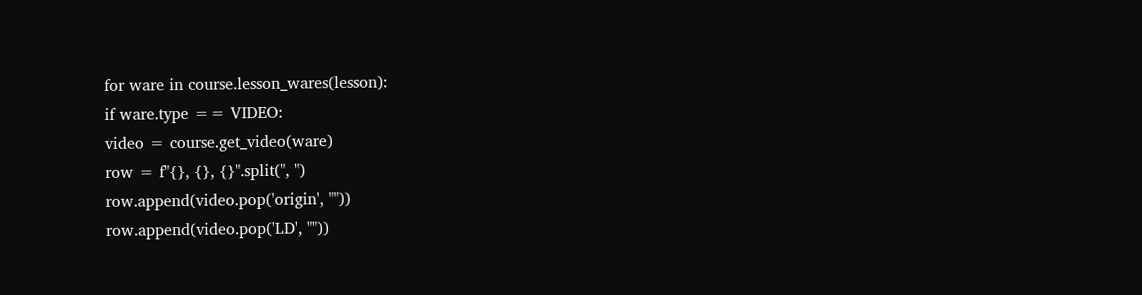for ware in course.lesson_wares(lesson):
if ware.type == VIDEO:
video = course.get_video(ware)
row = f"{}, {}, {}".split(", ")
row.append(video.pop('origin', ""))
row.append(video.pop('LD', ""))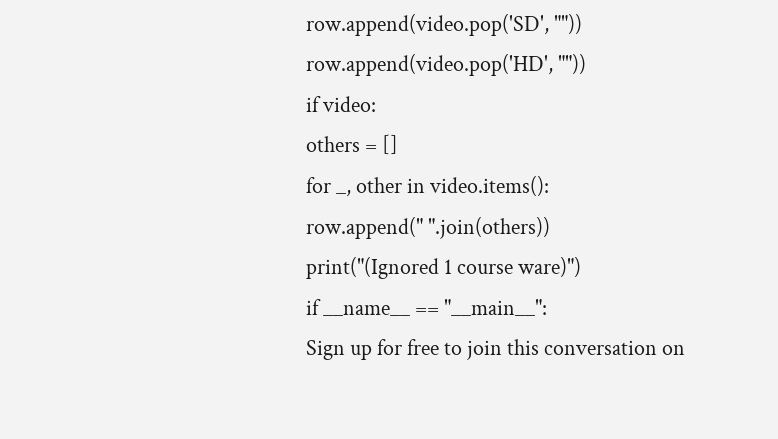row.append(video.pop('SD', ""))
row.append(video.pop('HD', ""))
if video:
others = []
for _, other in video.items():
row.append(" ".join(others))
print("(Ignored 1 course ware)")
if __name__ == "__main__":
Sign up for free to join this conversation on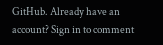GitHub. Already have an account? Sign in to comment